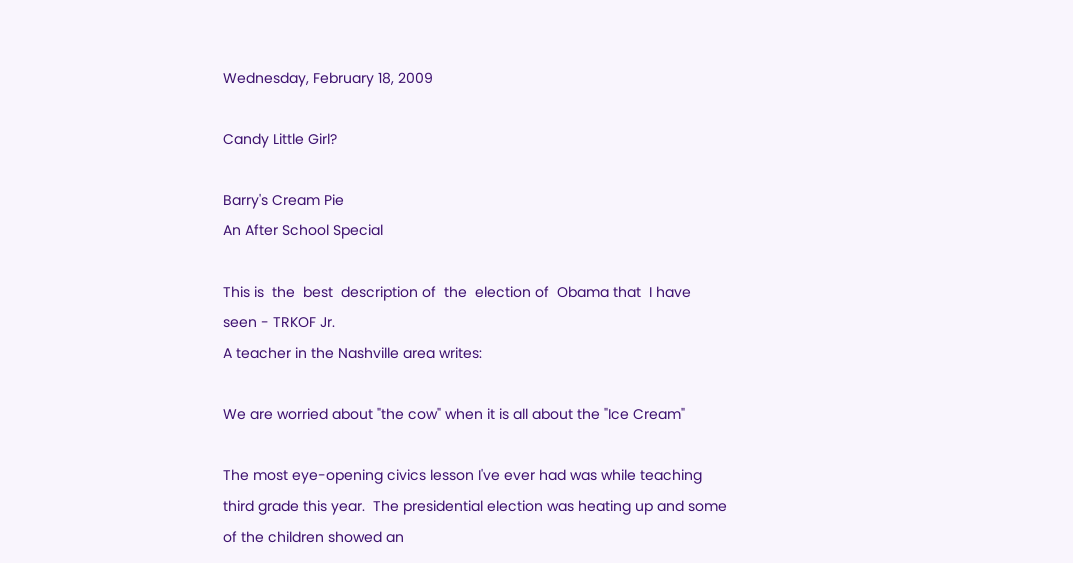Wednesday, February 18, 2009

Candy Little Girl?

Barry's Cream Pie
An After School Special

This is  the  best  description of  the  election of  Obama that  I have  seen - TRKOF Jr.
A teacher in the Nashville area writes:

We are worried about "the cow" when it is all about the "Ice Cream"

The most eye-opening civics lesson I've ever had was while teaching third grade this year.  The presidential election was heating up and some of the children showed an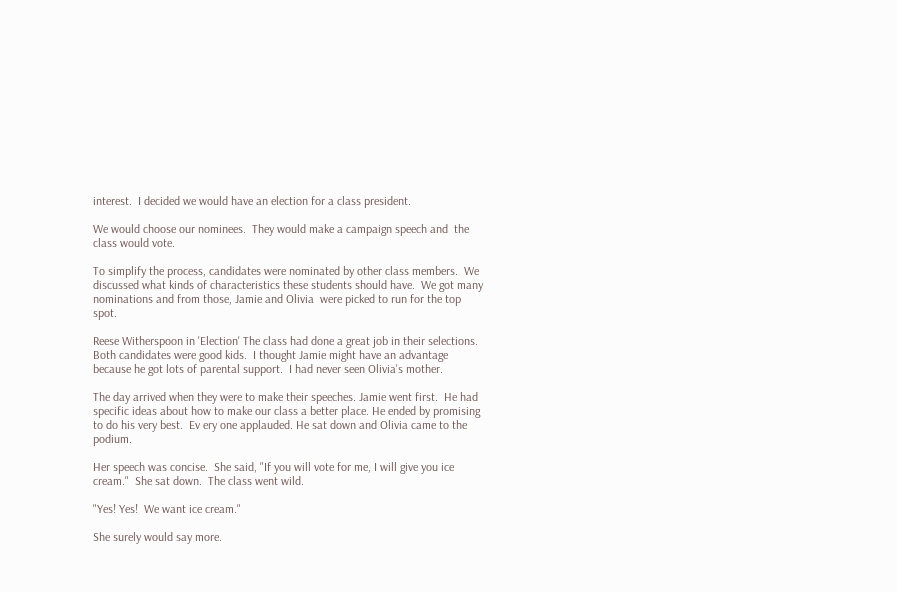interest.  I decided we would have an election for a class president.

We would choose our nominees.  They would make a campaign speech and  the class would vote.

To simplify the process, candidates were nominated by other class members.  We discussed what kinds of characteristics these students should have.  We got many nominations and from those, Jamie and Olivia  were picked to run for the top spot.

Reese Witherspoon in 'Election' The class had done a great job in their selections.  Both candidates were good kids.  I thought Jamie might have an advantage because he got lots of parental support.  I had never seen Olivia's mother.

The day arrived when they were to make their speeches. Jamie went first.  He had specific ideas about how to make our class a better place. He ended by promising to do his very best.  Ev ery one applauded. He sat down and Olivia came to the podium.

Her speech was concise.  She said, "If you will vote for me, I will give you ice cream."  She sat down.  The class went wild.

"Yes! Yes!  We want ice cream."

She surely would say more.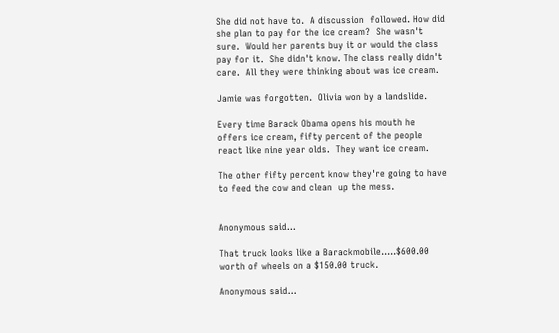She did not have to.  A discussion  followed. How did she plan to pay for the ice cream?  She wasn't sure.  Would her parents buy it or would the class pay for it.  She didn't know. The class really didn't care.  All they were thinking about was ice cream.

Jamie was forgotten.  Olivia won by a landslide.

Every time Barack Obama opens his mouth he offers ice cream, fifty percent of the people react like nine year olds.  They want ice cream.

The other fifty percent know they're going to have to feed the cow and clean  up the mess.


Anonymous said...

That truck looks like a Barackmobile.....$600.00 worth of wheels on a $150.00 truck.

Anonymous said...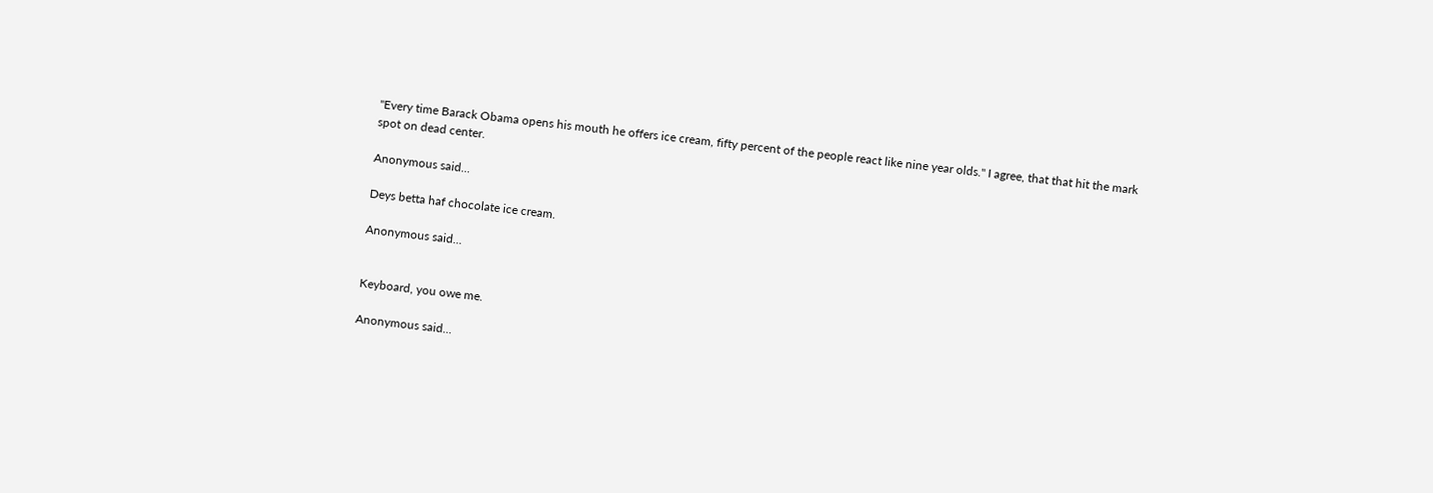"Every time Barack Obama opens his mouth he offers ice cream, fifty percent of the people react like nine year olds." I agree, that that hit the mark spot on dead center.

Anonymous said...

Deys betta haf chocolate ice cream.

Anonymous said...


Keyboard, you owe me.

Anonymous said...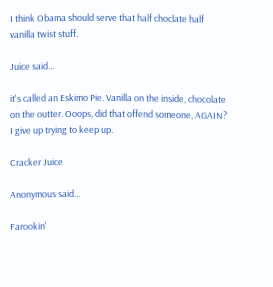I think Obama should serve that half choclate half vanilla twist stuff.

Juice said...

it's called an Eskimo Pie. Vanilla on the inside, chocolate on the outter. Ooops, did that offend someone, AGAIN? I give up trying to keep up.

Cracker Juice

Anonymous said...

Farookin'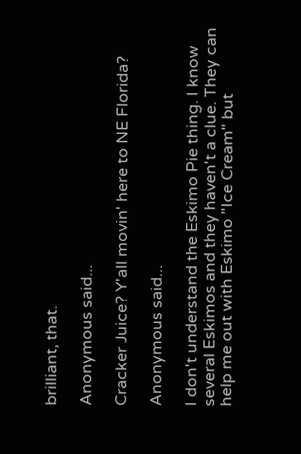brilliant, that.

Anonymous said...

Cracker Juice? Y'all movin' here to NE Florida?

Anonymous said...

I don't understand the Eskimo Pie thing. I know several Eskimos and they haven't a clue. They can help me out with Eskimo "Ice Cream" but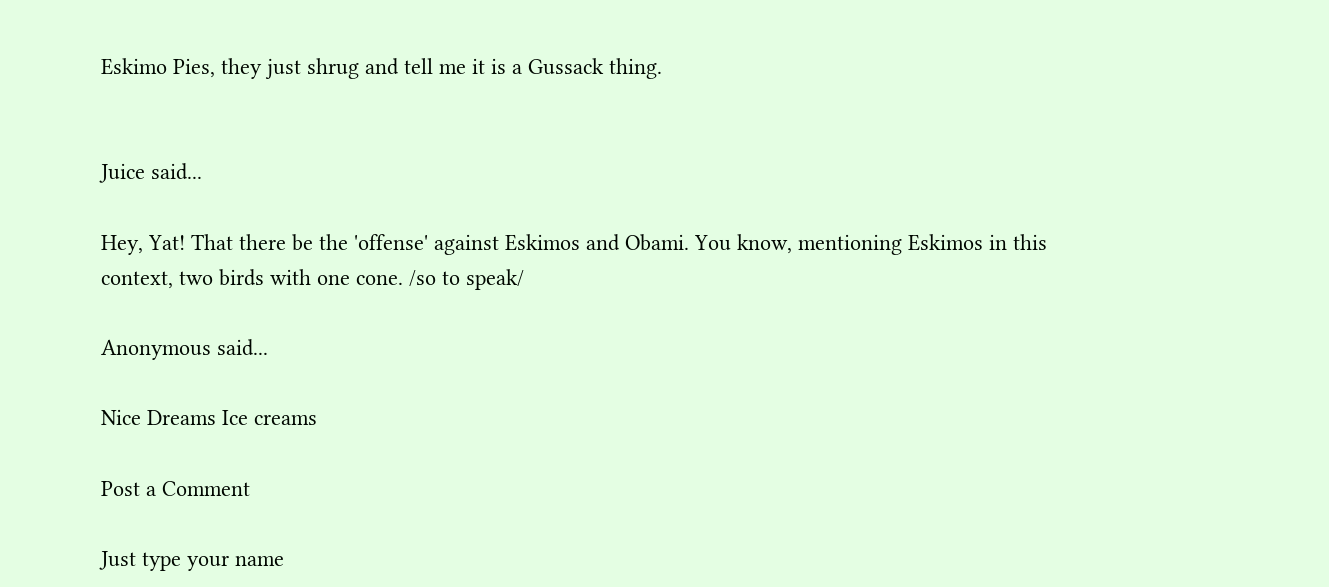Eskimo Pies, they just shrug and tell me it is a Gussack thing.


Juice said...

Hey, Yat! That there be the 'offense' against Eskimos and Obami. You know, mentioning Eskimos in this context, two birds with one cone. /so to speak/

Anonymous said...

Nice Dreams Ice creams

Post a Comment

Just type your name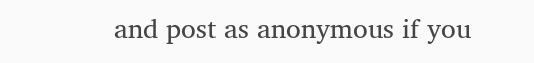and post as anonymous if you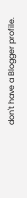don't have a Blogger profile.